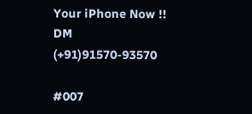Your iPhone Now !! DM (+91)91570-93570

#007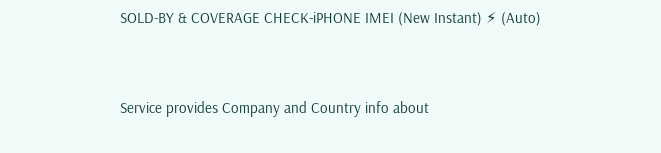SOLD-BY & COVERAGE CHECK-iPHONE IMEI (New Instant) ⚡ (Auto)


Service provides Company and Country info about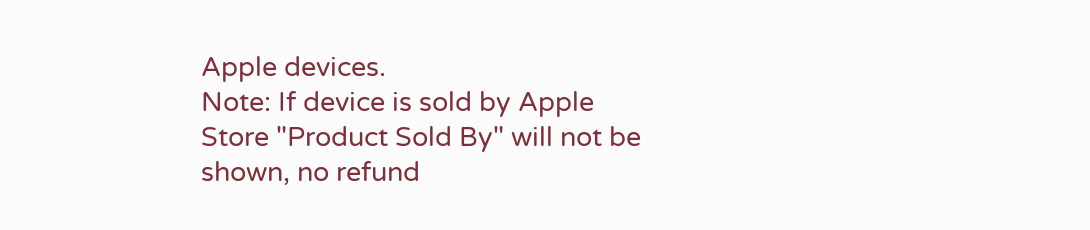Apple devices.
Note: If device is sold by Apple Store "Product Sold By" will not be shown, no refund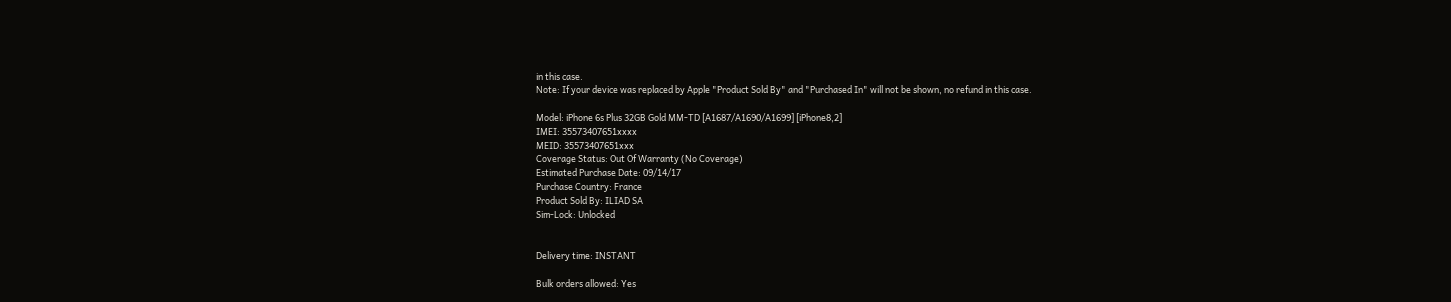in this case.
Note: If your device was replaced by Apple "Product Sold By" and "Purchased In" will not be shown, no refund in this case.

Model: iPhone 6s Plus 32GB Gold MM-TD [A1687/A1690/A1699] [iPhone8,2]
IMEI: 35573407651xxxx
MEID: 35573407651xxx
Coverage Status: Out Of Warranty (No Coverage)
Estimated Purchase Date: 09/14/17
Purchase Country: France
Product Sold By: ILIAD SA
Sim-Lock: Unlocked


Delivery time: INSTANT

Bulk orders allowed: Yes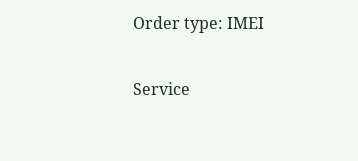Order type: IMEI

Service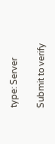type: Server

Submit to verify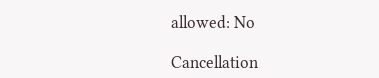allowed: No

Cancellation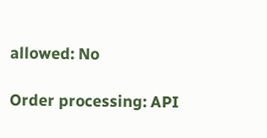allowed: No

Order processing: API